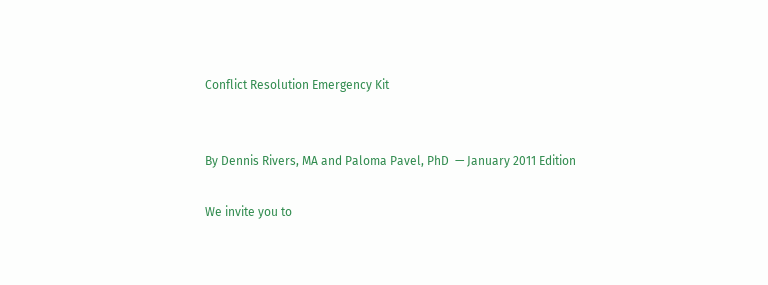Conflict Resolution Emergency Kit


By Dennis Rivers, MA and Paloma Pavel, PhD  — January 2011 Edition

We invite you to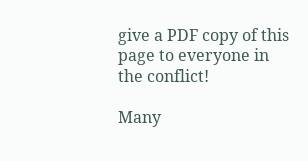give a PDF copy of this page to everyone in the conflict!

Many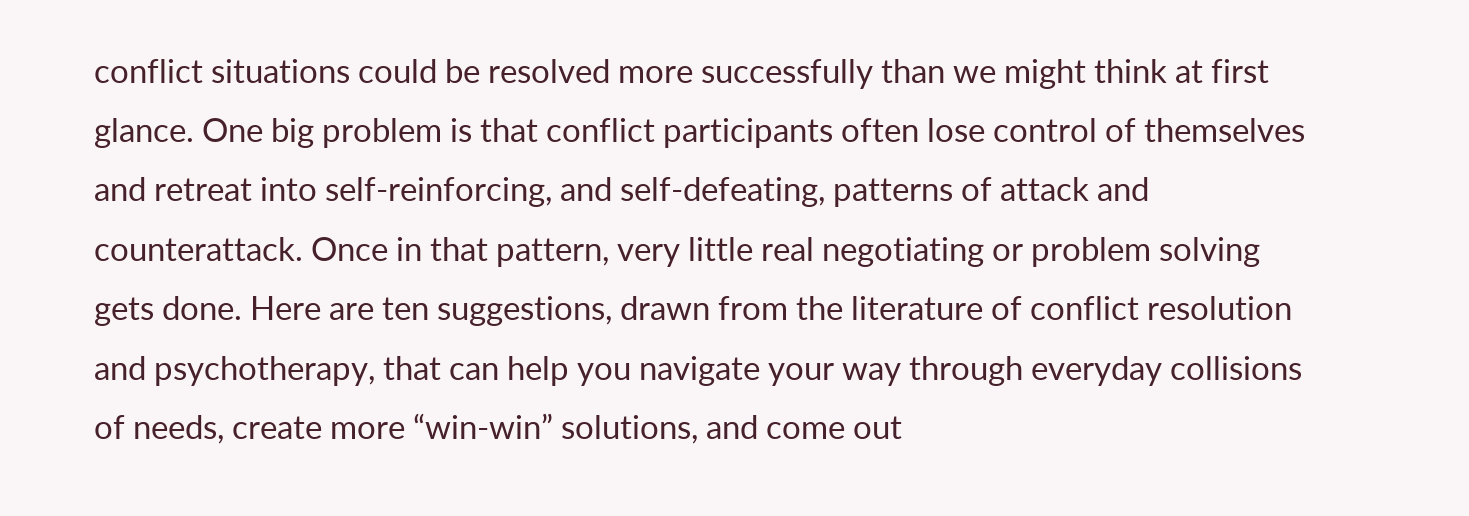conflict situations could be resolved more successfully than we might think at first glance. One big problem is that conflict participants often lose control of themselves and retreat into self-reinforcing, and self-defeating, patterns of attack and counterattack. Once in that pattern, very little real negotiating or problem solving gets done. Here are ten suggestions, drawn from the literature of conflict resolution and psychotherapy, that can help you navigate your way through everyday collisions of needs, create more “win-win” solutions, and come out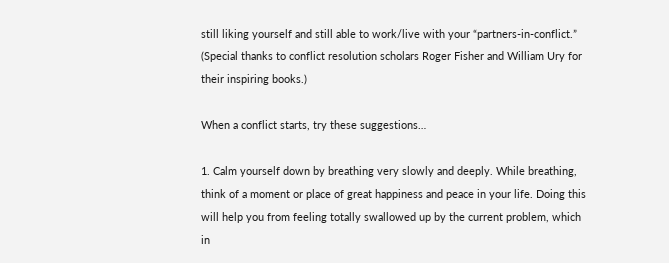still liking yourself and still able to work/live with your “partners-in-conflict.” (Special thanks to conflict resolution scholars Roger Fisher and William Ury for their inspiring books.)

When a conflict starts, try these suggestions…

1. Calm yourself down by breathing very slowly and deeply. While breathing, think of a moment or place of great happiness and peace in your life. Doing this will help you from feeling totally swallowed up by the current problem, which in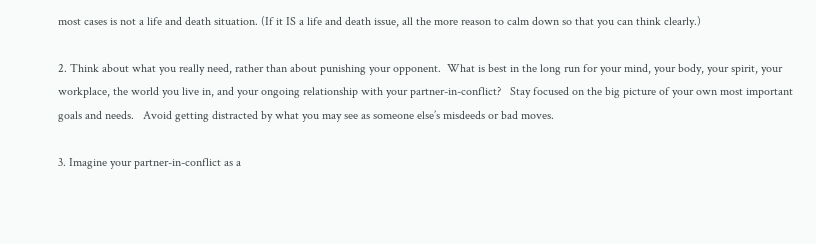most cases is not a life and death situation. (If it IS a life and death issue, all the more reason to calm down so that you can think clearly.)

2. Think about what you really need, rather than about punishing your opponent.  What is best in the long run for your mind, your body, your spirit, your workplace, the world you live in, and your ongoing relationship with your partner-in-conflict?   Stay focused on the big picture of your own most important goals and needs.   Avoid getting distracted by what you may see as someone else’s misdeeds or bad moves.

3. Imagine your partner-in-conflict as a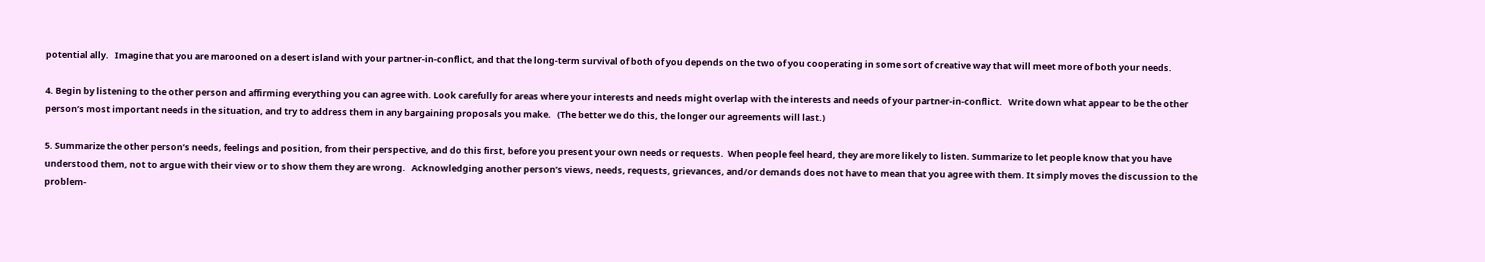potential ally.   Imagine that you are marooned on a desert island with your partner-in-conflict, and that the long-term survival of both of you depends on the two of you cooperating in some sort of creative way that will meet more of both your needs.

4. Begin by listening to the other person and affirming everything you can agree with. Look carefully for areas where your interests and needs might overlap with the interests and needs of your partner-in-conflict.   Write down what appear to be the other person’s most important needs in the situation, and try to address them in any bargaining proposals you make.   (The better we do this, the longer our agreements will last.)

5. Summarize the other person’s needs, feelings and position, from their perspective, and do this first, before you present your own needs or requests.  When people feel heard, they are more likely to listen. Summarize to let people know that you have understood them, not to argue with their view or to show them they are wrong.   Acknowledging another person’s views, needs, requests, grievances, and/or demands does not have to mean that you agree with them. It simply moves the discussion to the problem-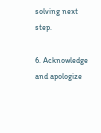solving next step.

6. Acknowledge and apologize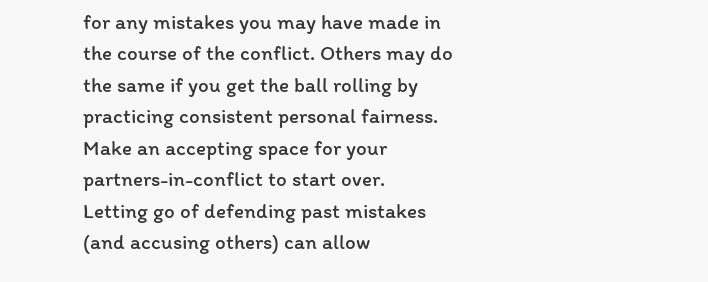for any mistakes you may have made in the course of the conflict. Others may do the same if you get the ball rolling by practicing consistent personal fairness. Make an accepting space for your partners-in-conflict to start over.  Letting go of defending past mistakes (and accusing others) can allow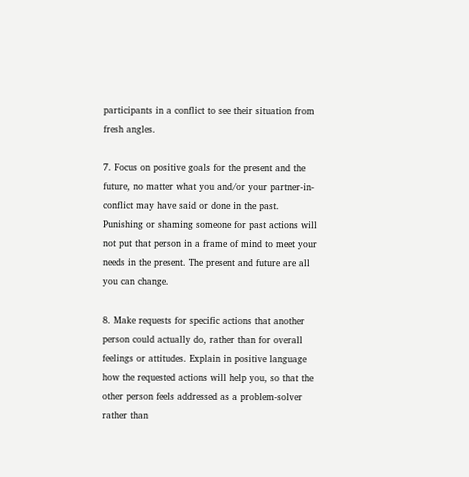participants in a conflict to see their situation from fresh angles.

7. Focus on positive goals for the present and the future, no matter what you and/or your partner-in-conflict may have said or done in the past. Punishing or shaming someone for past actions will not put that person in a frame of mind to meet your needs in the present. The present and future are all you can change.

8. Make requests for specific actions that another person could actually do, rather than for overall feelings or attitudes. Explain in positive language how the requested actions will help you, so that the other person feels addressed as a problem-solver rather than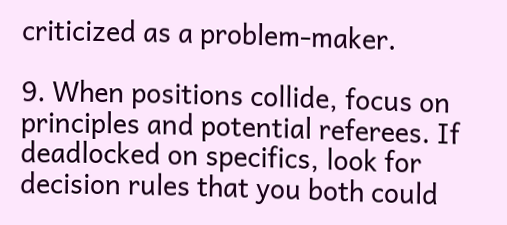criticized as a problem-maker.

9. When positions collide, focus on principles and potential referees. If deadlocked on specifics, look for decision rules that you both could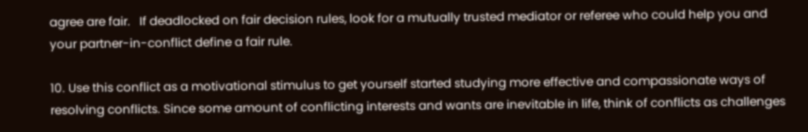agree are fair.   If deadlocked on fair decision rules, look for a mutually trusted mediator or referee who could help you and your partner-in-conflict define a fair rule.

10. Use this conflict as a motivational stimulus to get yourself started studying more effective and compassionate ways of resolving conflicts. Since some amount of conflicting interests and wants are inevitable in life, think of conflicts as challenges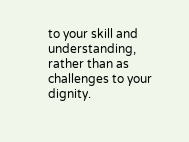to your skill and understanding, rather than as challenges to your dignity.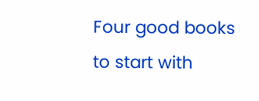Four good books to start with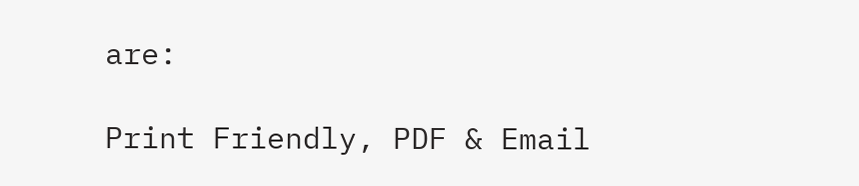are:

Print Friendly, PDF & Email